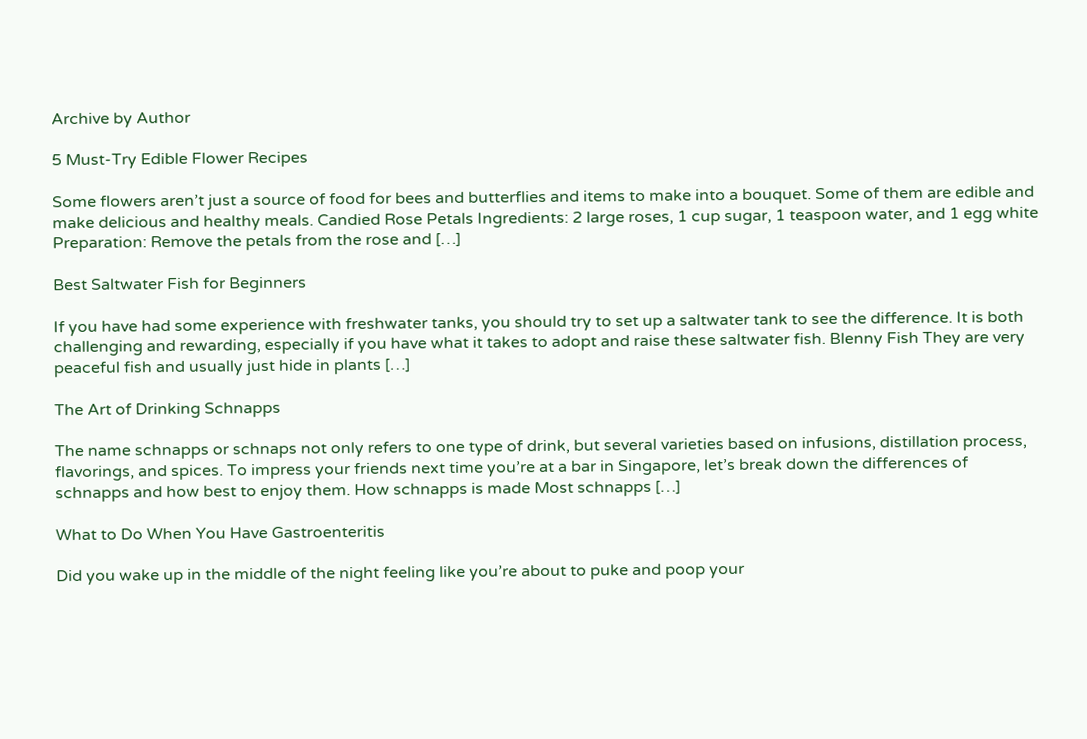Archive by Author

5 Must-Try Edible Flower Recipes

Some flowers aren’t just a source of food for bees and butterflies and items to make into a bouquet. Some of them are edible and make delicious and healthy meals. Candied Rose Petals Ingredients: 2 large roses, 1 cup sugar, 1 teaspoon water, and 1 egg white Preparation: Remove the petals from the rose and […]

Best Saltwater Fish for Beginners

If you have had some experience with freshwater tanks, you should try to set up a saltwater tank to see the difference. It is both challenging and rewarding, especially if you have what it takes to adopt and raise these saltwater fish. Blenny Fish They are very peaceful fish and usually just hide in plants […]

The Art of Drinking Schnapps

The name schnapps or schnaps not only refers to one type of drink, but several varieties based on infusions, distillation process, flavorings, and spices. To impress your friends next time you’re at a bar in Singapore, let’s break down the differences of schnapps and how best to enjoy them. How schnapps is made Most schnapps […]

What to Do When You Have Gastroenteritis

Did you wake up in the middle of the night feeling like you’re about to puke and poop your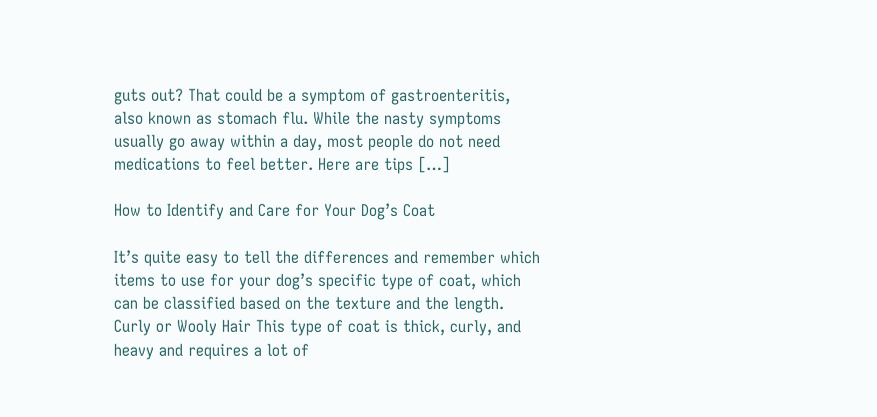guts out? That could be a symptom of gastroenteritis, also known as stomach flu. While the nasty symptoms usually go away within a day, most people do not need medications to feel better. Here are tips […]

How to Identify and Care for Your Dog’s Coat

It’s quite easy to tell the differences and remember which items to use for your dog’s specific type of coat, which can be classified based on the texture and the length. Curly or Wooly Hair This type of coat is thick, curly, and heavy and requires a lot of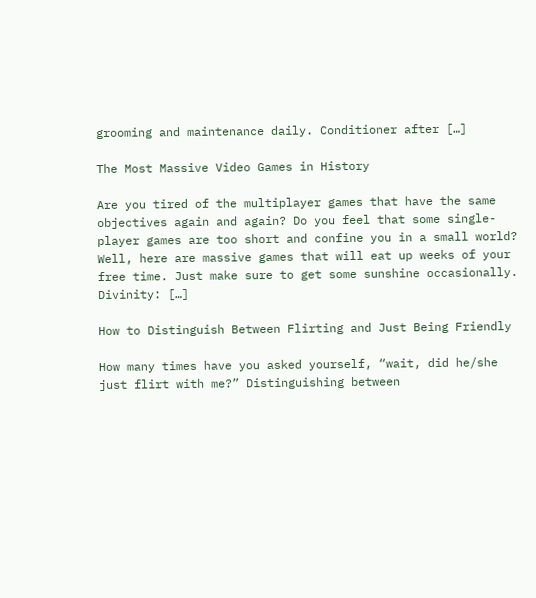grooming and maintenance daily. Conditioner after […]

The Most Massive Video Games in History

Are you tired of the multiplayer games that have the same objectives again and again? Do you feel that some single-player games are too short and confine you in a small world? Well, here are massive games that will eat up weeks of your free time. Just make sure to get some sunshine occasionally. Divinity: […]

How to Distinguish Between Flirting and Just Being Friendly

How many times have you asked yourself, “wait, did he/she just flirt with me?” Distinguishing between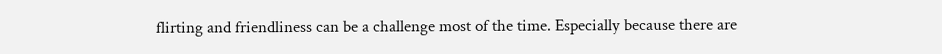flirting and friendliness can be a challenge most of the time. Especially because there are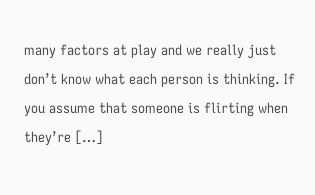many factors at play and we really just don’t know what each person is thinking. If you assume that someone is flirting when they’re […]